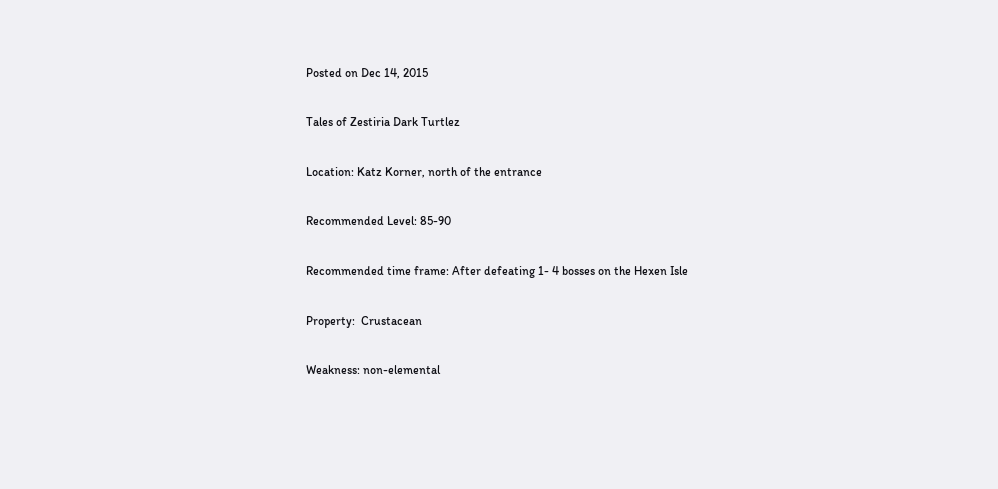Posted on Dec 14, 2015

Tales of Zestiria Dark Turtlez

Location: Katz Korner, north of the entrance

Recommended Level: 85-90

Recommended time frame: After defeating 1- 4 bosses on the Hexen Isle

Property:  Crustacean

Weakness: non-elemental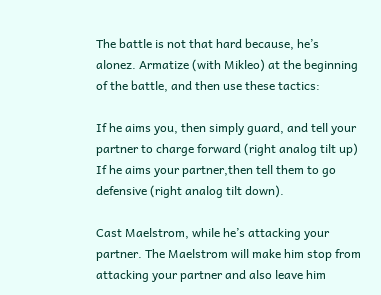The battle is not that hard because, he’s alonez. Armatize (with Mikleo) at the beginning of the battle, and then use these tactics:

If he aims you, then simply guard, and tell your partner to charge forward (right analog tilt up)
If he aims your partner,then tell them to go defensive (right analog tilt down).

Cast Maelstrom, while he’s attacking your partner. The Maelstrom will make him stop from attacking your partner and also leave him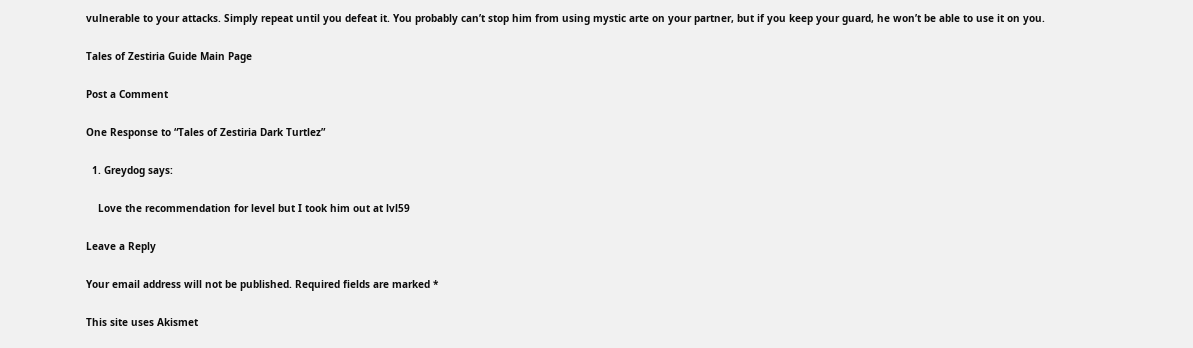vulnerable to your attacks. Simply repeat until you defeat it. You probably can’t stop him from using mystic arte on your partner, but if you keep your guard, he won’t be able to use it on you.

Tales of Zestiria Guide Main Page

Post a Comment

One Response to “Tales of Zestiria Dark Turtlez”

  1. Greydog says:

    Love the recommendation for level but I took him out at lvl59

Leave a Reply

Your email address will not be published. Required fields are marked *

This site uses Akismet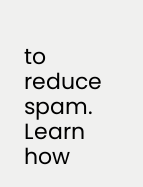to reduce spam. Learn how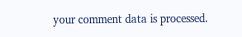your comment data is processed.